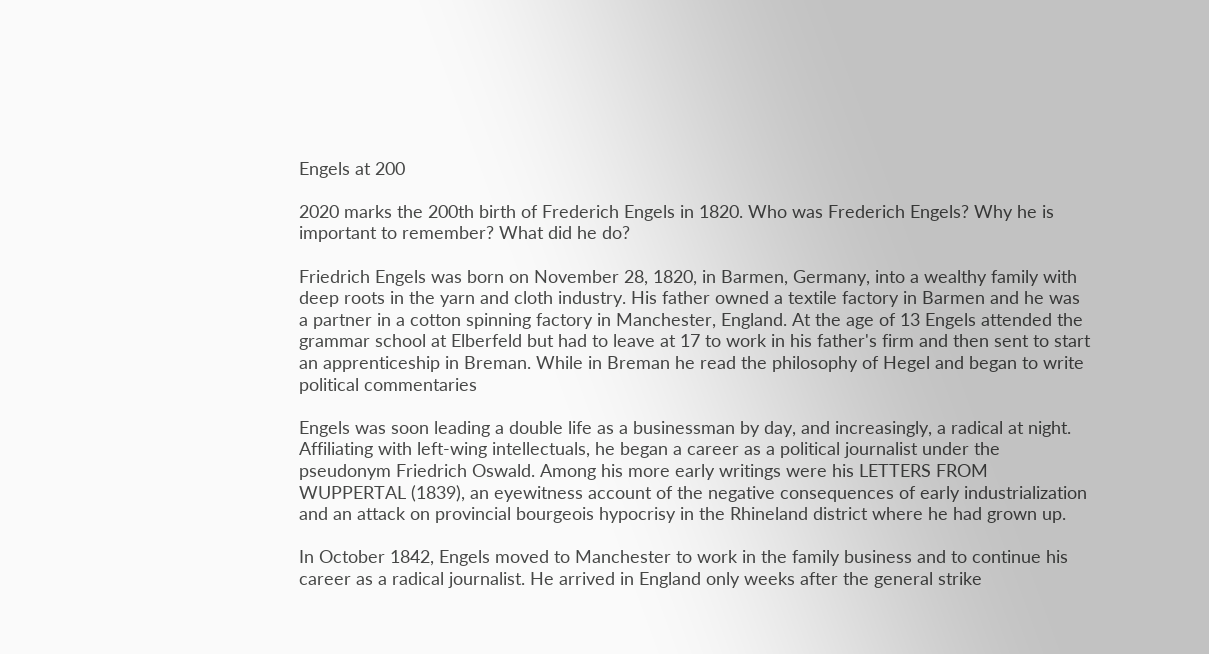Engels at 200

2020 marks the 200th birth of Frederich Engels in 1820. Who was Frederich Engels? Why he is important to remember? What did he do?

Friedrich Engels was born on November 28, 1820, in Barmen, Germany, into a wealthy family with deep roots in the yarn and cloth industry. His father owned a textile factory in Barmen and he was a partner in a cotton spinning factory in Manchester, England. At the age of 13 Engels attended the grammar school at Elberfeld but had to leave at 17 to work in his father's firm and then sent to start an apprenticeship in Breman. While in Breman he read the philosophy of Hegel and began to write political commentaries

Engels was soon leading a double life as a businessman by day, and increasingly, a radical at night. Affiliating with left-wing intellectuals, he began a career as a political journalist under the pseudonym Friedrich Oswald. Among his more early writings were his LETTERS FROM WUPPERTAL (1839), an eyewitness account of the negative consequences of early industrialization and an attack on provincial bourgeois hypocrisy in the Rhineland district where he had grown up.

In October 1842, Engels moved to Manchester to work in the family business and to continue his career as a radical journalist. He arrived in England only weeks after the general strike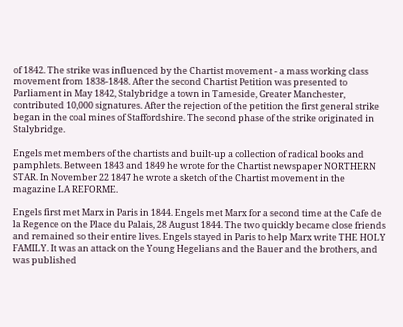of 1842. The strike was influenced by the Chartist movement - a mass working class movement from 1838-1848. After the second Chartist Petition was presented to Parliament in May 1842, Stalybridge a town in Tameside, Greater Manchester, contributed 10,000 signatures. After the rejection of the petition the first general strike began in the coal mines of Staffordshire. The second phase of the strike originated in Stalybridge.

Engels met members of the chartists and built-up a collection of radical books and pamphlets. Between 1843 and 1849 he wrote for the Chartist newspaper NORTHERN STAR. In November 22 1847 he wrote a sketch of the Chartist movement in the magazine LA REFORME.

Engels first met Marx in Paris in 1844. Engels met Marx for a second time at the Cafe de la Regence on the Place du Palais, 28 August 1844. The two quickly became close friends and remained so their entire lives. Engels stayed in Paris to help Marx write THE HOLY FAMILY. It was an attack on the Young Hegelians and the Bauer and the brothers, and was published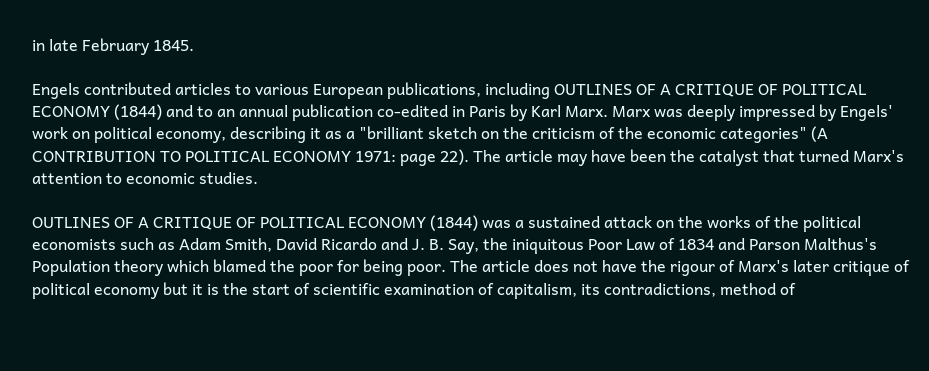in late February 1845.

Engels contributed articles to various European publications, including OUTLINES OF A CRITIQUE OF POLITICAL ECONOMY (1844) and to an annual publication co-edited in Paris by Karl Marx. Marx was deeply impressed by Engels' work on political economy, describing it as a "brilliant sketch on the criticism of the economic categories" (A CONTRIBUTION TO POLITICAL ECONOMY 1971: page 22). The article may have been the catalyst that turned Marx's attention to economic studies.

OUTLINES OF A CRITIQUE OF POLITICAL ECONOMY (1844) was a sustained attack on the works of the political economists such as Adam Smith, David Ricardo and J. B. Say, the iniquitous Poor Law of 1834 and Parson Malthus's Population theory which blamed the poor for being poor. The article does not have the rigour of Marx's later critique of political economy but it is the start of scientific examination of capitalism, its contradictions, method of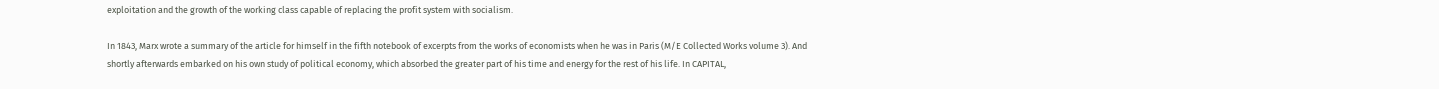exploitation and the growth of the working class capable of replacing the profit system with socialism.

In 1843, Marx wrote a summary of the article for himself in the fifth notebook of excerpts from the works of economists when he was in Paris (M/E Collected Works volume 3). And shortly afterwards embarked on his own study of political economy, which absorbed the greater part of his time and energy for the rest of his life. In CAPITAL,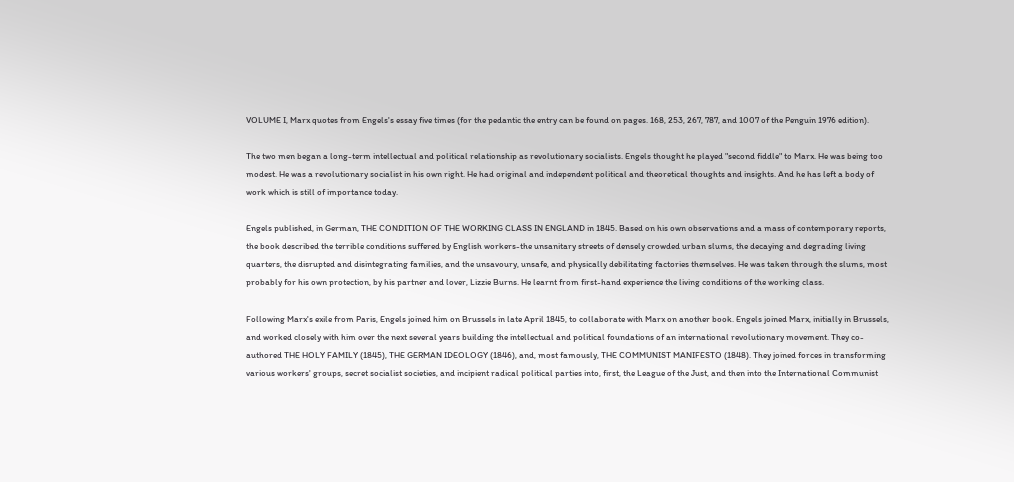VOLUME I, Marx quotes from Engels's essay five times (for the pedantic the entry can be found on pages. 168, 253, 267, 787, and 1007 of the Penguin 1976 edition).

The two men began a long-term intellectual and political relationship as revolutionary socialists. Engels thought he played "second fiddle" to Marx. He was being too modest. He was a revolutionary socialist in his own right. He had original and independent political and theoretical thoughts and insights. And he has left a body of work which is still of importance today.

Engels published, in German, THE CONDITION OF THE WORKING CLASS IN ENGLAND in 1845. Based on his own observations and a mass of contemporary reports, the book described the terrible conditions suffered by English workers-the unsanitary streets of densely crowded urban slums, the decaying and degrading living quarters, the disrupted and disintegrating families, and the unsavoury, unsafe, and physically debilitating factories themselves. He was taken through the slums, most probably for his own protection, by his partner and lover, Lizzie Burns. He learnt from first-hand experience the living conditions of the working class.

Following Marx's exile from Paris, Engels joined him on Brussels in late April 1845, to collaborate with Marx on another book. Engels joined Marx, initially in Brussels, and worked closely with him over the next several years building the intellectual and political foundations of an international revolutionary movement. They co-authored THE HOLY FAMILY (1845), THE GERMAN IDEOLOGY (1846), and, most famously, THE COMMUNIST MANIFESTO (1848). They joined forces in transforming various workers' groups, secret socialist societies, and incipient radical political parties into, first, the League of the Just, and then into the International Communist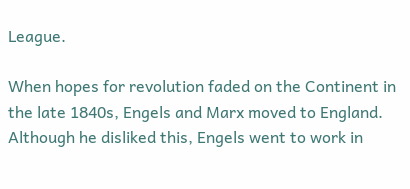League.

When hopes for revolution faded on the Continent in the late 1840s, Engels and Marx moved to England. Although he disliked this, Engels went to work in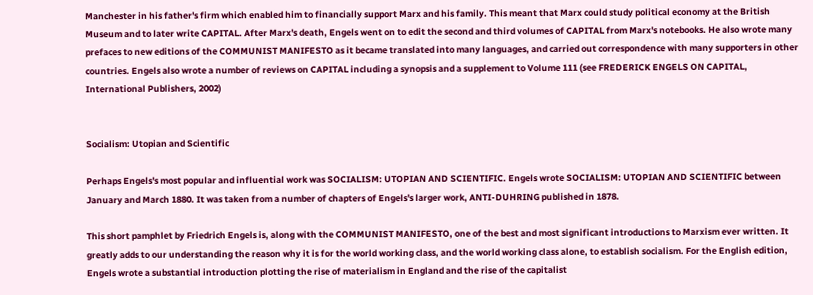Manchester in his father's firm which enabled him to financially support Marx and his family. This meant that Marx could study political economy at the British Museum and to later write CAPITAL. After Marx's death, Engels went on to edit the second and third volumes of CAPITAL from Marx's notebooks. He also wrote many prefaces to new editions of the COMMUNIST MANIFESTO as it became translated into many languages, and carried out correspondence with many supporters in other countries. Engels also wrote a number of reviews on CAPITAL including a synopsis and a supplement to Volume 111 (see FREDERICK ENGELS ON CAPITAL, International Publishers, 2002)


Socialism: Utopian and Scientific

Perhaps Engels's most popular and influential work was SOCIALISM: UTOPIAN AND SCIENTIFIC. Engels wrote SOCIALISM: UTOPIAN AND SCIENTIFIC between January and March 1880. It was taken from a number of chapters of Engels's larger work, ANTI-DUHRING published in 1878.

This short pamphlet by Friedrich Engels is, along with the COMMUNIST MANIFESTO, one of the best and most significant introductions to Marxism ever written. It greatly adds to our understanding the reason why it is for the world working class, and the world working class alone, to establish socialism. For the English edition, Engels wrote a substantial introduction plotting the rise of materialism in England and the rise of the capitalist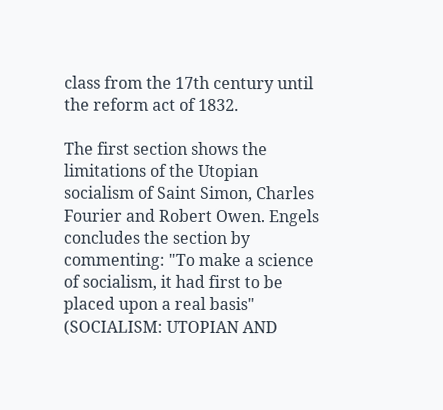class from the 17th century until the reform act of 1832.

The first section shows the limitations of the Utopian socialism of Saint Simon, Charles Fourier and Robert Owen. Engels concludes the section by commenting: "To make a science of socialism, it had first to be placed upon a real basis" (SOCIALISM: UTOPIAN AND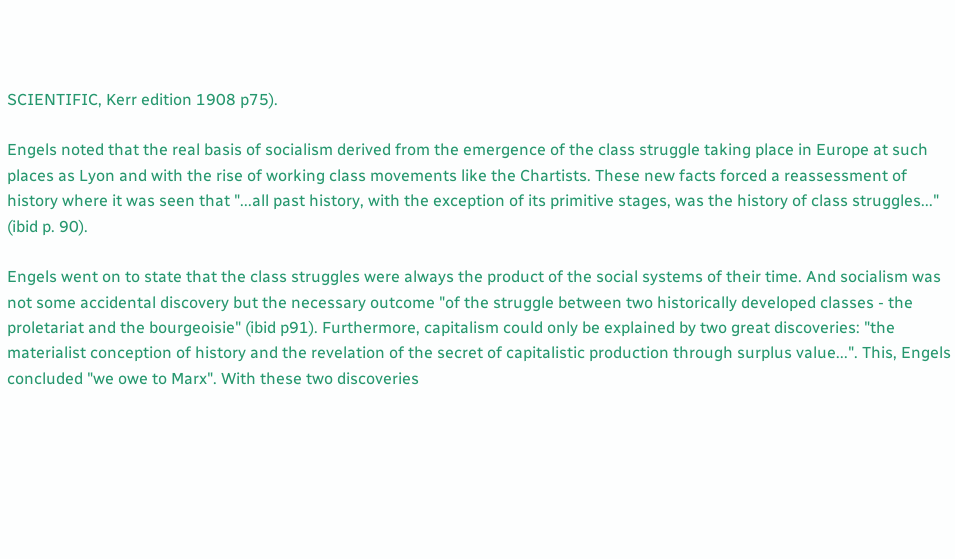SCIENTIFIC, Kerr edition 1908 p75).

Engels noted that the real basis of socialism derived from the emergence of the class struggle taking place in Europe at such places as Lyon and with the rise of working class movements like the Chartists. These new facts forced a reassessment of history where it was seen that "...all past history, with the exception of its primitive stages, was the history of class struggles..." (ibid p. 90).

Engels went on to state that the class struggles were always the product of the social systems of their time. And socialism was not some accidental discovery but the necessary outcome "of the struggle between two historically developed classes - the proletariat and the bourgeoisie" (ibid p91). Furthermore, capitalism could only be explained by two great discoveries: "the materialist conception of history and the revelation of the secret of capitalistic production through surplus value...". This, Engels concluded "we owe to Marx". With these two discoveries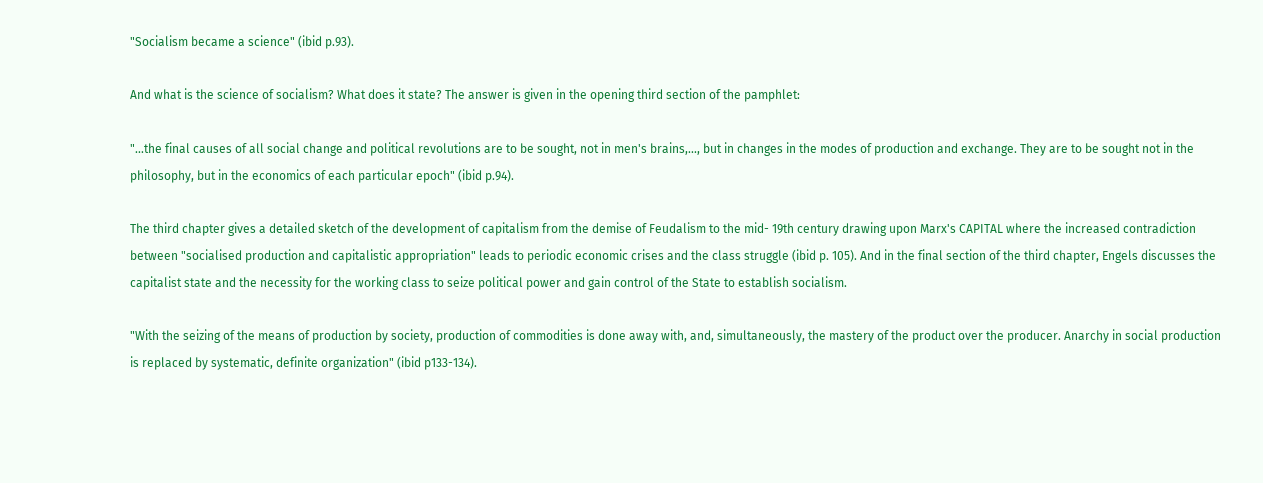"Socialism became a science" (ibid p.93).

And what is the science of socialism? What does it state? The answer is given in the opening third section of the pamphlet:

"...the final causes of all social change and political revolutions are to be sought, not in men's brains,..., but in changes in the modes of production and exchange. They are to be sought not in the philosophy, but in the economics of each particular epoch" (ibid p.94).

The third chapter gives a detailed sketch of the development of capitalism from the demise of Feudalism to the mid- 19th century drawing upon Marx's CAPITAL where the increased contradiction between "socialised production and capitalistic appropriation" leads to periodic economic crises and the class struggle (ibid p. 105). And in the final section of the third chapter, Engels discusses the capitalist state and the necessity for the working class to seize political power and gain control of the State to establish socialism.

"With the seizing of the means of production by society, production of commodities is done away with, and, simultaneously, the mastery of the product over the producer. Anarchy in social production is replaced by systematic, definite organization" (ibid p133-134).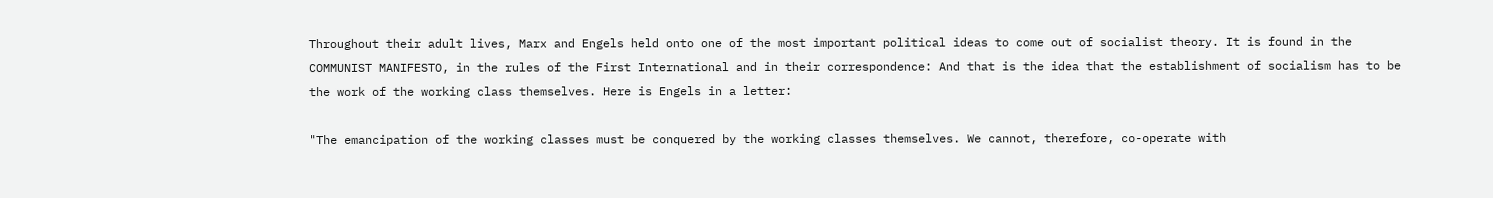Throughout their adult lives, Marx and Engels held onto one of the most important political ideas to come out of socialist theory. It is found in the COMMUNIST MANIFESTO, in the rules of the First International and in their correspondence: And that is the idea that the establishment of socialism has to be the work of the working class themselves. Here is Engels in a letter:

"The emancipation of the working classes must be conquered by the working classes themselves. We cannot, therefore, co-operate with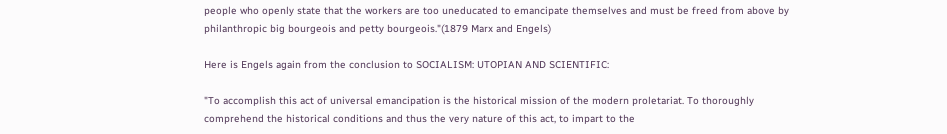people who openly state that the workers are too uneducated to emancipate themselves and must be freed from above by philanthropic big bourgeois and petty bourgeois."(1879 Marx and Engels)

Here is Engels again from the conclusion to SOCIALISM: UTOPIAN AND SCIENTIFIC:

"To accomplish this act of universal emancipation is the historical mission of the modern proletariat. To thoroughly comprehend the historical conditions and thus the very nature of this act, to impart to the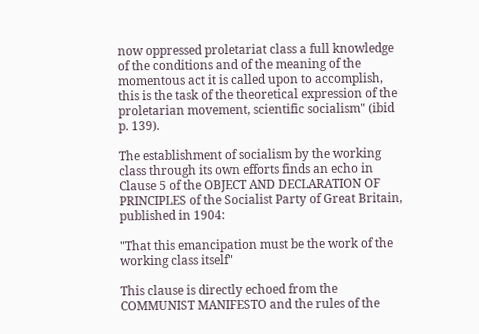now oppressed proletariat class a full knowledge of the conditions and of the meaning of the momentous act it is called upon to accomplish, this is the task of the theoretical expression of the proletarian movement, scientific socialism" (ibid p. 139).

The establishment of socialism by the working class through its own efforts finds an echo in Clause 5 of the OBJECT AND DECLARATION OF PRINCIPLES of the Socialist Party of Great Britain, published in 1904:

"That this emancipation must be the work of the working class itself"

This clause is directly echoed from the COMMUNIST MANIFESTO and the rules of the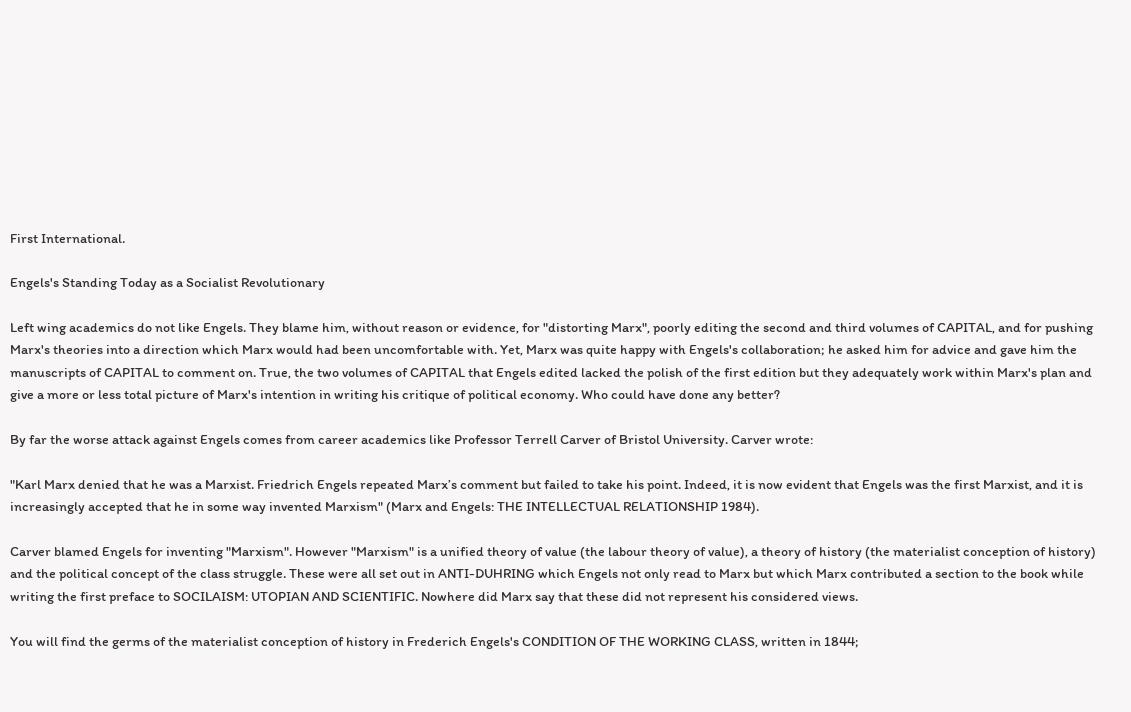First International.

Engels's Standing Today as a Socialist Revolutionary

Left wing academics do not like Engels. They blame him, without reason or evidence, for "distorting Marx", poorly editing the second and third volumes of CAPITAL, and for pushing Marx's theories into a direction which Marx would had been uncomfortable with. Yet, Marx was quite happy with Engels's collaboration; he asked him for advice and gave him the manuscripts of CAPITAL to comment on. True, the two volumes of CAPITAL that Engels edited lacked the polish of the first edition but they adequately work within Marx's plan and give a more or less total picture of Marx's intention in writing his critique of political economy. Who could have done any better?

By far the worse attack against Engels comes from career academics like Professor Terrell Carver of Bristol University. Carver wrote:

"Karl Marx denied that he was a Marxist. Friedrich Engels repeated Marx’s comment but failed to take his point. Indeed, it is now evident that Engels was the first Marxist, and it is increasingly accepted that he in some way invented Marxism" (Marx and Engels: THE INTELLECTUAL RELATIONSHIP 1984).

Carver blamed Engels for inventing "Marxism". However "Marxism" is a unified theory of value (the labour theory of value), a theory of history (the materialist conception of history) and the political concept of the class struggle. These were all set out in ANTI-DUHRING which Engels not only read to Marx but which Marx contributed a section to the book while writing the first preface to SOCILAISM: UTOPIAN AND SCIENTIFIC. Nowhere did Marx say that these did not represent his considered views.

You will find the germs of the materialist conception of history in Frederich Engels's CONDITION OF THE WORKING CLASS, written in 1844;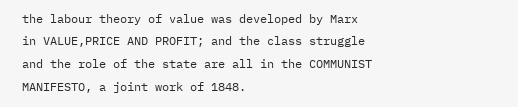the labour theory of value was developed by Marx in VALUE,PRICE AND PROFIT; and the class struggle and the role of the state are all in the COMMUNIST MANIFESTO, a joint work of 1848.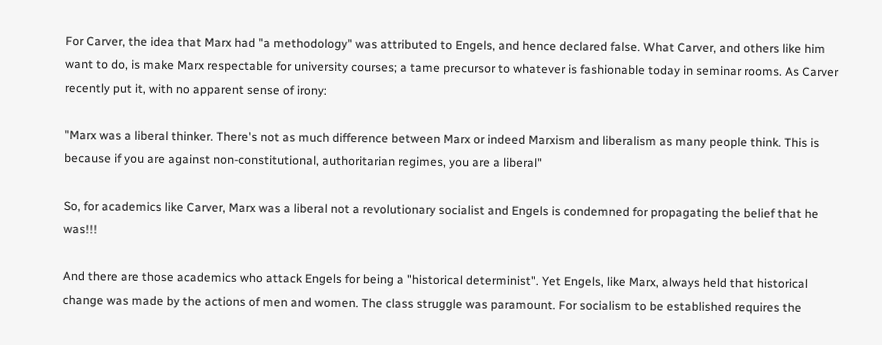For Carver, the idea that Marx had "a methodology" was attributed to Engels, and hence declared false. What Carver, and others like him want to do, is make Marx respectable for university courses; a tame precursor to whatever is fashionable today in seminar rooms. As Carver recently put it, with no apparent sense of irony:

"Marx was a liberal thinker. There's not as much difference between Marx or indeed Marxism and liberalism as many people think. This is because if you are against non-constitutional, authoritarian regimes, you are a liberal"

So, for academics like Carver, Marx was a liberal not a revolutionary socialist and Engels is condemned for propagating the belief that he was!!!

And there are those academics who attack Engels for being a "historical determinist". Yet Engels, like Marx, always held that historical change was made by the actions of men and women. The class struggle was paramount. For socialism to be established requires the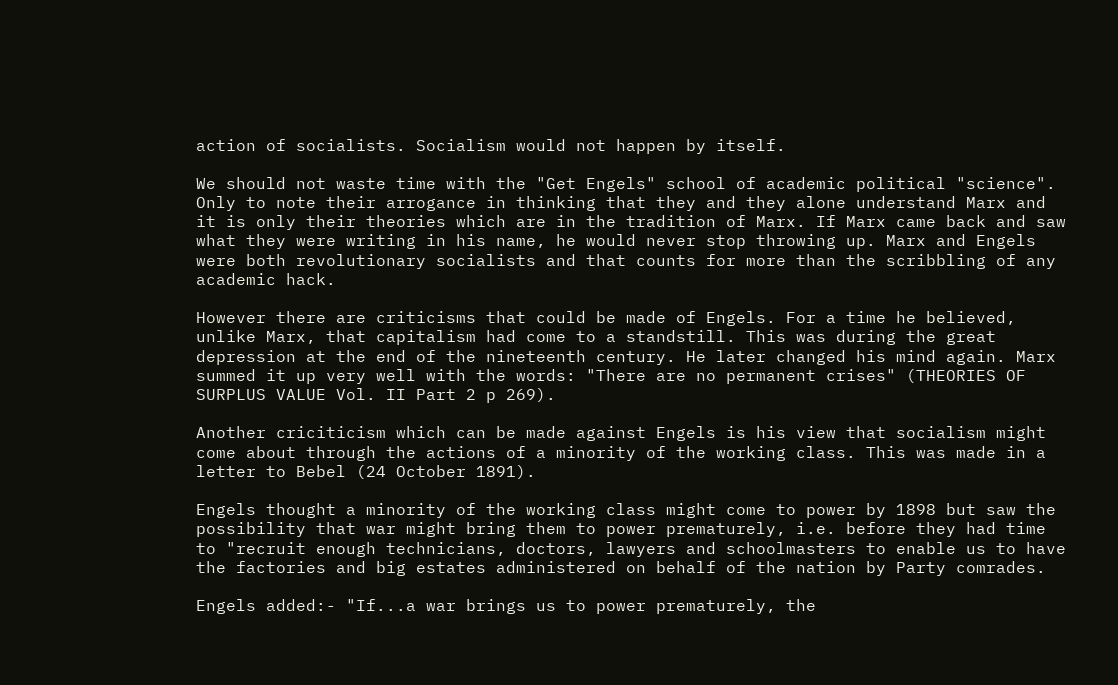action of socialists. Socialism would not happen by itself.

We should not waste time with the "Get Engels" school of academic political "science". Only to note their arrogance in thinking that they and they alone understand Marx and it is only their theories which are in the tradition of Marx. If Marx came back and saw what they were writing in his name, he would never stop throwing up. Marx and Engels were both revolutionary socialists and that counts for more than the scribbling of any academic hack.

However there are criticisms that could be made of Engels. For a time he believed, unlike Marx, that capitalism had come to a standstill. This was during the great depression at the end of the nineteenth century. He later changed his mind again. Marx summed it up very well with the words: "There are no permanent crises" (THEORIES OF SURPLUS VALUE Vol. II Part 2 p 269).

Another criciticism which can be made against Engels is his view that socialism might come about through the actions of a minority of the working class. This was made in a letter to Bebel (24 October 1891).

Engels thought a minority of the working class might come to power by 1898 but saw the possibility that war might bring them to power prematurely, i.e. before they had time to "recruit enough technicians, doctors, lawyers and schoolmasters to enable us to have the factories and big estates administered on behalf of the nation by Party comrades.

Engels added:- "If...a war brings us to power prematurely, the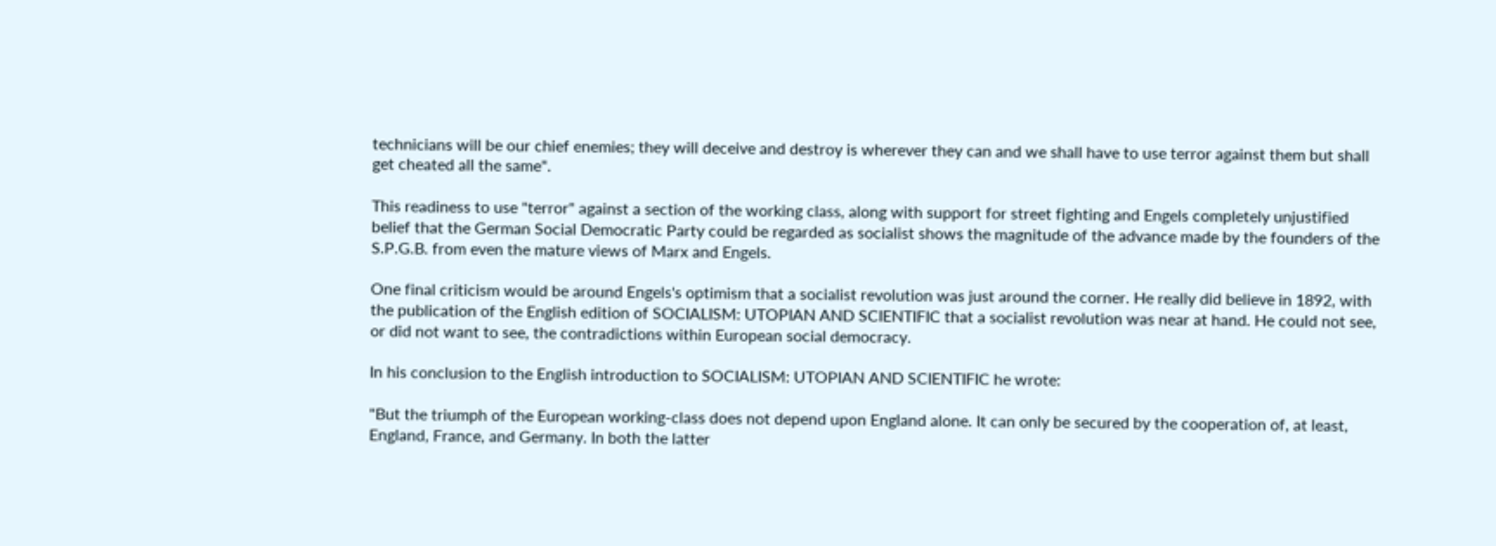technicians will be our chief enemies; they will deceive and destroy is wherever they can and we shall have to use terror against them but shall get cheated all the same".

This readiness to use "terror" against a section of the working class, along with support for street fighting and Engels completely unjustified belief that the German Social Democratic Party could be regarded as socialist shows the magnitude of the advance made by the founders of the S.P.G.B. from even the mature views of Marx and Engels.

One final criticism would be around Engels's optimism that a socialist revolution was just around the corner. He really did believe in 1892, with the publication of the English edition of SOCIALISM: UTOPIAN AND SCIENTIFIC that a socialist revolution was near at hand. He could not see, or did not want to see, the contradictions within European social democracy.

In his conclusion to the English introduction to SOCIALISM: UTOPIAN AND SCIENTIFIC he wrote:

"But the triumph of the European working-class does not depend upon England alone. It can only be secured by the cooperation of, at least, England, France, and Germany. In both the latter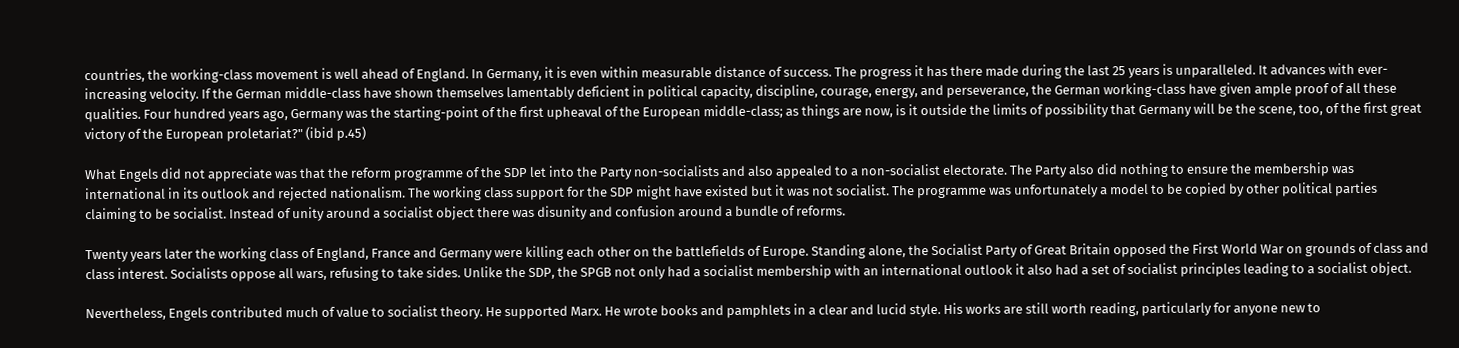countries, the working-class movement is well ahead of England. In Germany, it is even within measurable distance of success. The progress it has there made during the last 25 years is unparalleled. It advances with ever-increasing velocity. If the German middle-class have shown themselves lamentably deficient in political capacity, discipline, courage, energy, and perseverance, the German working-class have given ample proof of all these qualities. Four hundred years ago, Germany was the starting-point of the first upheaval of the European middle-class; as things are now, is it outside the limits of possibility that Germany will be the scene, too, of the first great victory of the European proletariat?" (ibid p.45)

What Engels did not appreciate was that the reform programme of the SDP let into the Party non-socialists and also appealed to a non-socialist electorate. The Party also did nothing to ensure the membership was international in its outlook and rejected nationalism. The working class support for the SDP might have existed but it was not socialist. The programme was unfortunately a model to be copied by other political parties claiming to be socialist. Instead of unity around a socialist object there was disunity and confusion around a bundle of reforms.

Twenty years later the working class of England, France and Germany were killing each other on the battlefields of Europe. Standing alone, the Socialist Party of Great Britain opposed the First World War on grounds of class and class interest. Socialists oppose all wars, refusing to take sides. Unlike the SDP, the SPGB not only had a socialist membership with an international outlook it also had a set of socialist principles leading to a socialist object.

Nevertheless, Engels contributed much of value to socialist theory. He supported Marx. He wrote books and pamphlets in a clear and lucid style. His works are still worth reading, particularly for anyone new to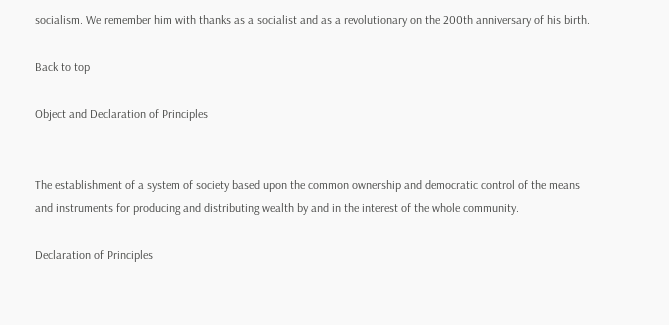socialism. We remember him with thanks as a socialist and as a revolutionary on the 200th anniversary of his birth.

Back to top

Object and Declaration of Principles


The establishment of a system of society based upon the common ownership and democratic control of the means and instruments for producing and distributing wealth by and in the interest of the whole community.

Declaration of Principles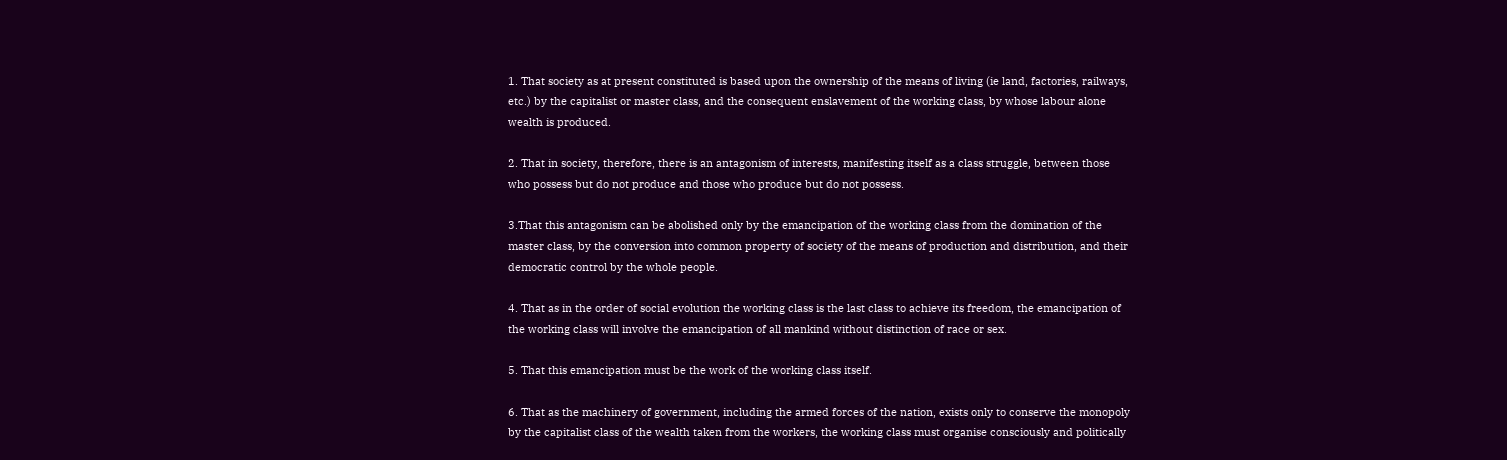1. That society as at present constituted is based upon the ownership of the means of living (ie land, factories, railways, etc.) by the capitalist or master class, and the consequent enslavement of the working class, by whose labour alone wealth is produced.

2. That in society, therefore, there is an antagonism of interests, manifesting itself as a class struggle, between those who possess but do not produce and those who produce but do not possess.

3.That this antagonism can be abolished only by the emancipation of the working class from the domination of the master class, by the conversion into common property of society of the means of production and distribution, and their democratic control by the whole people.

4. That as in the order of social evolution the working class is the last class to achieve its freedom, the emancipation of the working class will involve the emancipation of all mankind without distinction of race or sex.

5. That this emancipation must be the work of the working class itself.

6. That as the machinery of government, including the armed forces of the nation, exists only to conserve the monopoly by the capitalist class of the wealth taken from the workers, the working class must organise consciously and politically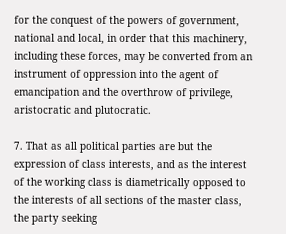for the conquest of the powers of government, national and local, in order that this machinery, including these forces, may be converted from an instrument of oppression into the agent of emancipation and the overthrow of privilege, aristocratic and plutocratic.

7. That as all political parties are but the expression of class interests, and as the interest of the working class is diametrically opposed to the interests of all sections of the master class, the party seeking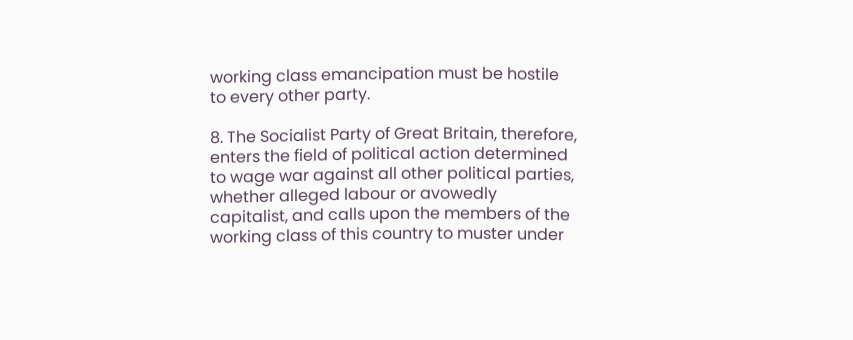working class emancipation must be hostile to every other party.

8. The Socialist Party of Great Britain, therefore, enters the field of political action determined to wage war against all other political parties, whether alleged labour or avowedly capitalist, and calls upon the members of the working class of this country to muster under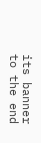its banner to the end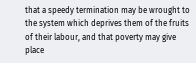that a speedy termination may be wrought to the system which deprives them of the fruits of their labour, and that poverty may give place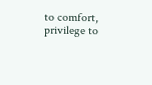to comfort, privilege to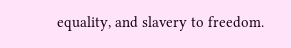equality, and slavery to freedom.